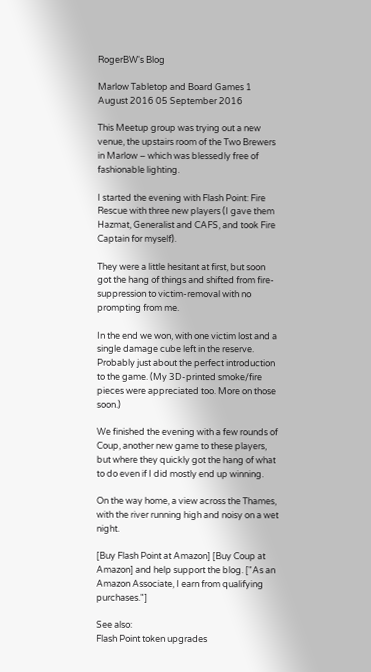RogerBW's Blog

Marlow Tabletop and Board Games 1 August 2016 05 September 2016

This Meetup group was trying out a new venue, the upstairs room of the Two Brewers in Marlow – which was blessedly free of fashionable lighting.

I started the evening with Flash Point: Fire Rescue with three new players (I gave them Hazmat, Generalist and CAFS, and took Fire Captain for myself).

They were a little hesitant at first, but soon got the hang of things and shifted from fire-suppression to victim-removal with no prompting from me.

In the end we won, with one victim lost and a single damage cube left in the reserve. Probably just about the perfect introduction to the game. (My 3D-printed smoke/fire pieces were appreciated too. More on those soon.)

We finished the evening with a few rounds of Coup, another new game to these players, but where they quickly got the hang of what to do even if I did mostly end up winning.

On the way home, a view across the Thames, with the river running high and noisy on a wet night.

[Buy Flash Point at Amazon] [Buy Coup at Amazon] and help support the blog. ["As an Amazon Associate, I earn from qualifying purchases."]

See also:
Flash Point token upgrades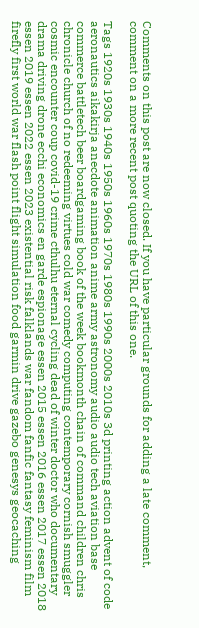Comments on this post are now closed. If you have particular grounds for adding a late comment, comment on a more recent post quoting the URL of this one.

Tags 1920s 1930s 1940s 1950s 1960s 1970s 1980s 1990s 2000s 2010s 3d printing action advent of code aeronautics aikakirja anecdote animation anime army astronomy audio audio tech aviation base commerce battletech beer boardgaming book of the week bookmonth chain of command children chris chronicle church of no redeeming virtues cold war comedy computing contemporary cornish smuggler cosmic encounter coup covid-19 crime cthulhu eternal cycling dead of winter doctor who documentary drama driving drone ecchi economics en garde espionage essen 2015 essen 2016 essen 2017 essen 2018 essen 2019 essen 2022 essen 2023 existential risk falklands war fandom fanfic fantasy feminism film firefly first world war flash point flight simulation food garmin drive gazebo genesys geocaching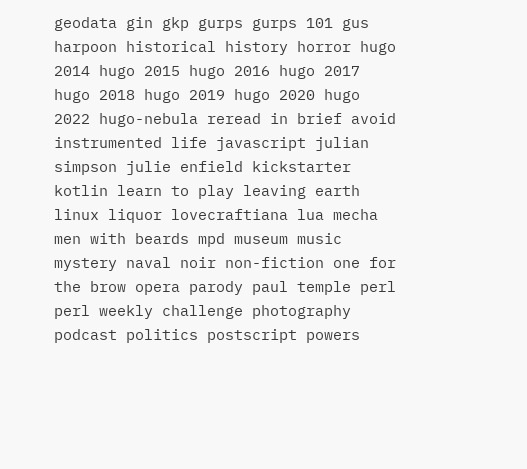geodata gin gkp gurps gurps 101 gus harpoon historical history horror hugo 2014 hugo 2015 hugo 2016 hugo 2017 hugo 2018 hugo 2019 hugo 2020 hugo 2022 hugo-nebula reread in brief avoid instrumented life javascript julian simpson julie enfield kickstarter kotlin learn to play leaving earth linux liquor lovecraftiana lua mecha men with beards mpd museum music mystery naval noir non-fiction one for the brow opera parody paul temple perl perl weekly challenge photography podcast politics postscript powers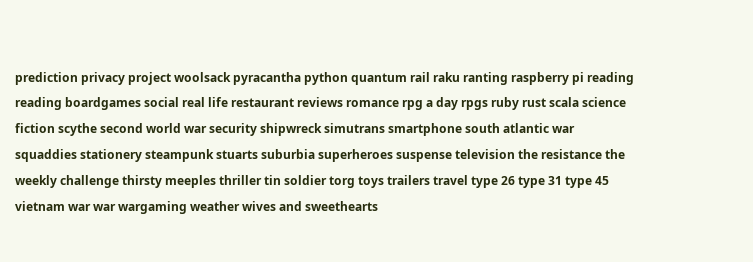prediction privacy project woolsack pyracantha python quantum rail raku ranting raspberry pi reading reading boardgames social real life restaurant reviews romance rpg a day rpgs ruby rust scala science fiction scythe second world war security shipwreck simutrans smartphone south atlantic war squaddies stationery steampunk stuarts suburbia superheroes suspense television the resistance the weekly challenge thirsty meeples thriller tin soldier torg toys trailers travel type 26 type 31 type 45 vietnam war war wargaming weather wives and sweethearts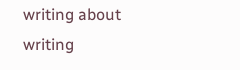writing about writing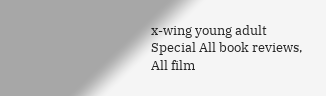x-wing young adult
Special All book reviews, All film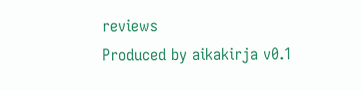reviews
Produced by aikakirja v0.1